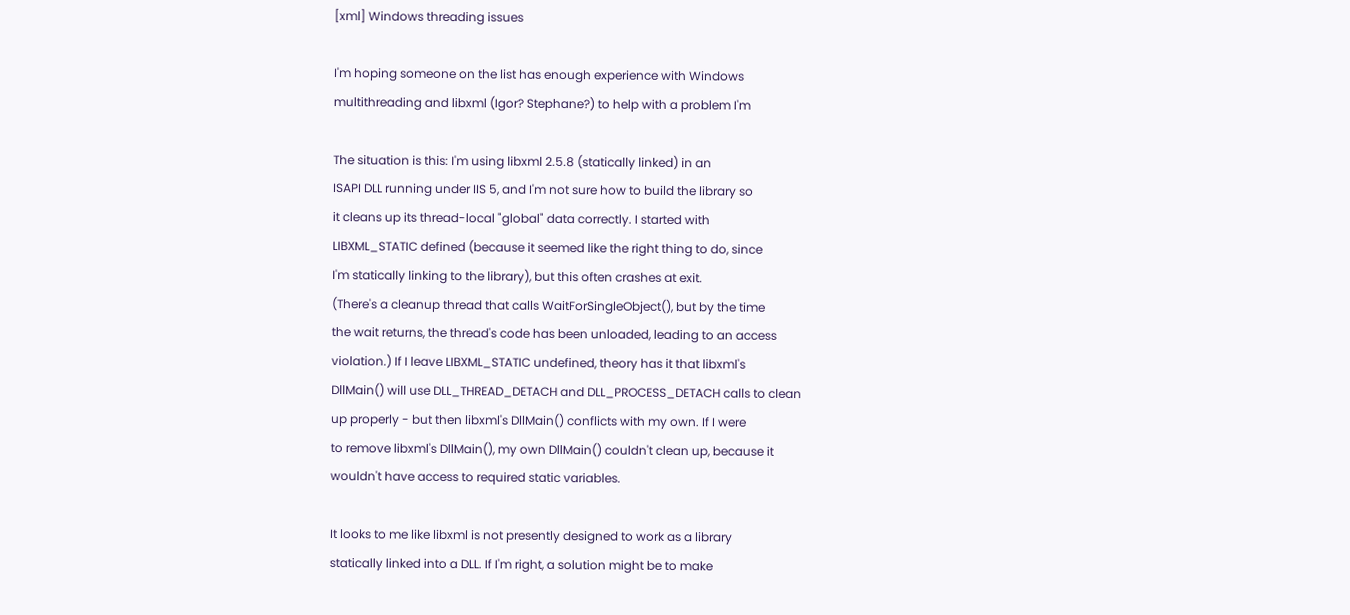[xml] Windows threading issues

I'm hoping someone on the list has enough experience with Windows
multithreading and libxml (Igor? Stephane?) to help with a problem I'm

The situation is this: I'm using libxml 2.5.8 (statically linked) in an
ISAPI DLL running under IIS 5, and I'm not sure how to build the library so
it cleans up its thread-local "global" data correctly. I started with
LIBXML_STATIC defined (because it seemed like the right thing to do, since
I'm statically linking to the library), but this often crashes at exit.
(There's a cleanup thread that calls WaitForSingleObject(), but by the time
the wait returns, the thread's code has been unloaded, leading to an access
violation.) If I leave LIBXML_STATIC undefined, theory has it that libxml's
DllMain() will use DLL_THREAD_DETACH and DLL_PROCESS_DETACH calls to clean
up properly - but then libxml's DllMain() conflicts with my own. If I were
to remove libxml's DllMain(), my own DllMain() couldn't clean up, because it
wouldn't have access to required static variables.

It looks to me like libxml is not presently designed to work as a library
statically linked into a DLL. If I'm right, a solution might be to make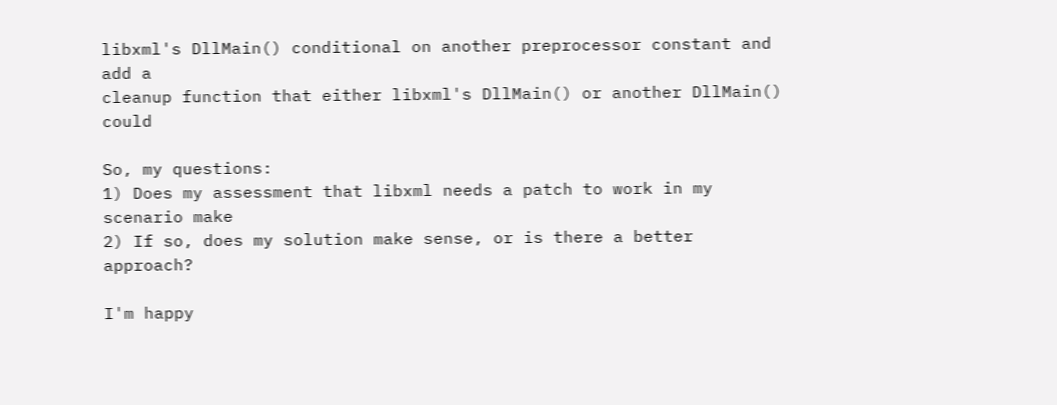libxml's DllMain() conditional on another preprocessor constant and add a
cleanup function that either libxml's DllMain() or another DllMain() could

So, my questions:
1) Does my assessment that libxml needs a patch to work in my scenario make
2) If so, does my solution make sense, or is there a better approach?

I'm happy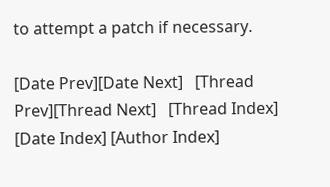to attempt a patch if necessary.

[Date Prev][Date Next]   [Thread Prev][Thread Next]   [Thread Index] [Date Index] [Author Index]